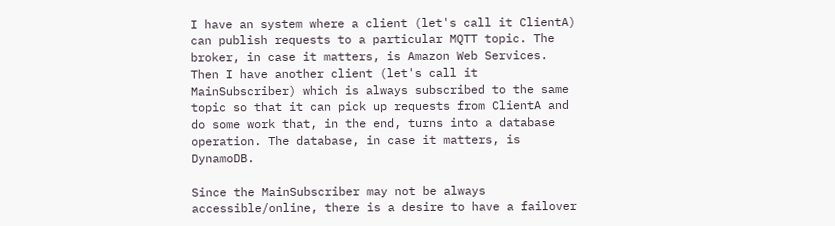I have an system where a client (let's call it ClientA) can publish requests to a particular MQTT topic. The broker, in case it matters, is Amazon Web Services. Then I have another client (let's call it MainSubscriber) which is always subscribed to the same topic so that it can pick up requests from ClientA and do some work that, in the end, turns into a database operation. The database, in case it matters, is DynamoDB.

Since the MainSubscriber may not be always accessible/online, there is a desire to have a failover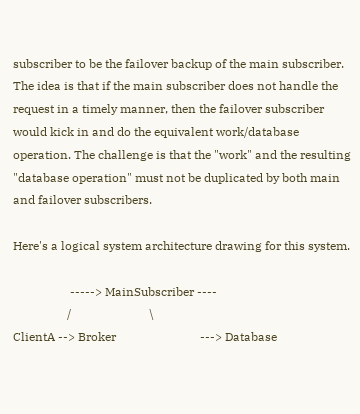subscriber to be the failover backup of the main subscriber. The idea is that if the main subscriber does not handle the request in a timely manner, then the failover subscriber would kick in and do the equivalent work/database operation. The challenge is that the "work" and the resulting "database operation" must not be duplicated by both main and failover subscribers.

Here's a logical system architecture drawing for this system.

                   -----> MainSubscriber ----
                  /                          \
ClientA --> Broker                            ---> Database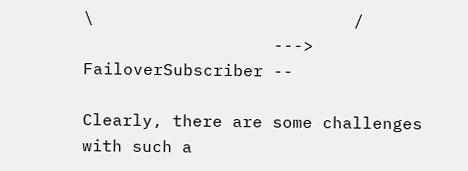\                          /
                   ---> FailoverSubscriber --

Clearly, there are some challenges with such a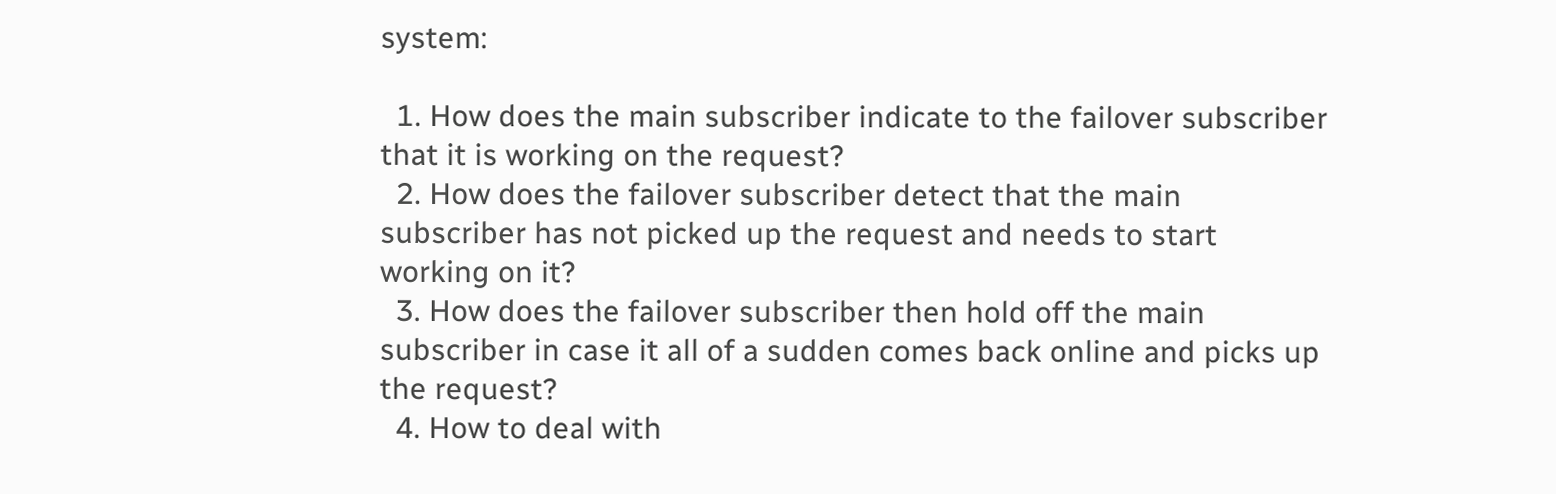system:

  1. How does the main subscriber indicate to the failover subscriber that it is working on the request?
  2. How does the failover subscriber detect that the main subscriber has not picked up the request and needs to start working on it?
  3. How does the failover subscriber then hold off the main subscriber in case it all of a sudden comes back online and picks up the request?
  4. How to deal with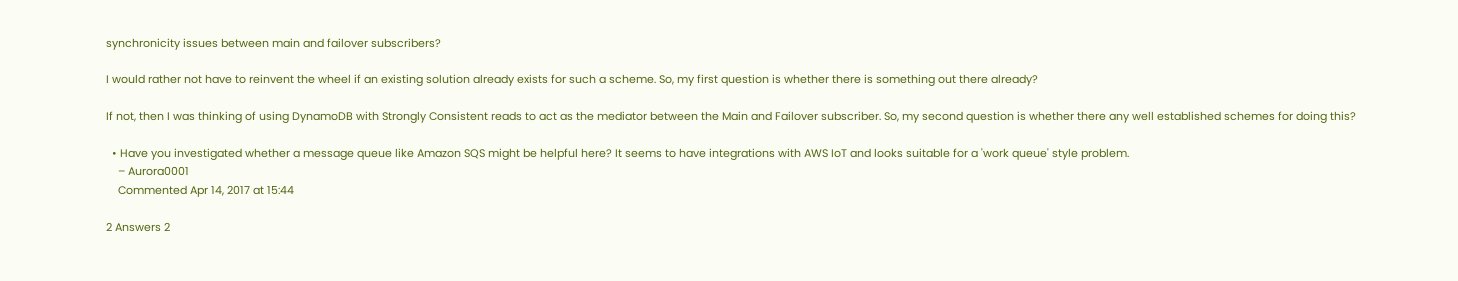synchronicity issues between main and failover subscribers?

I would rather not have to reinvent the wheel if an existing solution already exists for such a scheme. So, my first question is whether there is something out there already?

If not, then I was thinking of using DynamoDB with Strongly Consistent reads to act as the mediator between the Main and Failover subscriber. So, my second question is whether there any well established schemes for doing this?

  • Have you investigated whether a message queue like Amazon SQS might be helpful here? It seems to have integrations with AWS IoT and looks suitable for a 'work queue' style problem.
    – Aurora0001
    Commented Apr 14, 2017 at 15:44

2 Answers 2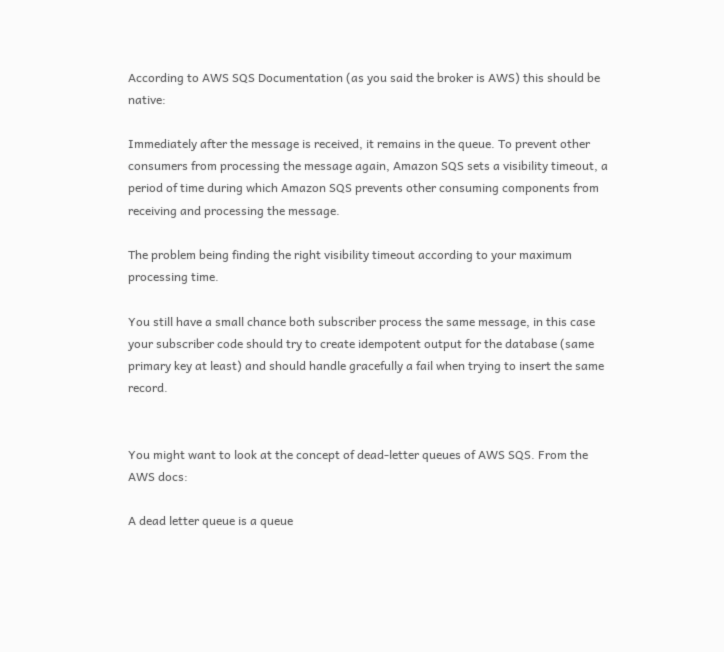According to AWS SQS Documentation (as you said the broker is AWS) this should be native:

Immediately after the message is received, it remains in the queue. To prevent other consumers from processing the message again, Amazon SQS sets a visibility timeout, a period of time during which Amazon SQS prevents other consuming components from receiving and processing the message.

The problem being finding the right visibility timeout according to your maximum processing time.

You still have a small chance both subscriber process the same message, in this case your subscriber code should try to create idempotent output for the database (same primary key at least) and should handle gracefully a fail when trying to insert the same record.


You might want to look at the concept of dead-letter queues of AWS SQS. From the AWS docs:

A dead letter queue is a queue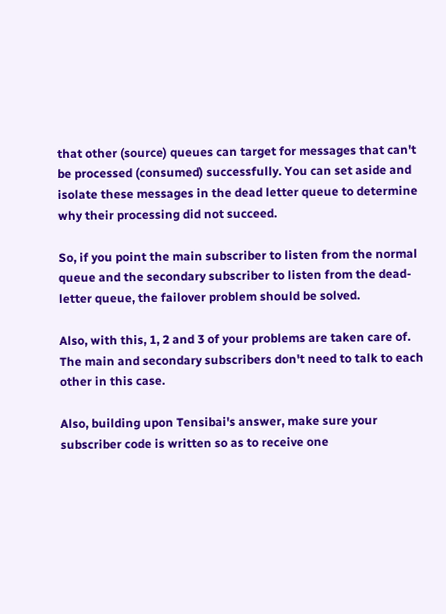that other (source) queues can target for messages that can't be processed (consumed) successfully. You can set aside and isolate these messages in the dead letter queue to determine why their processing did not succeed.

So, if you point the main subscriber to listen from the normal queue and the secondary subscriber to listen from the dead-letter queue, the failover problem should be solved.

Also, with this, 1, 2 and 3 of your problems are taken care of. The main and secondary subscribers don't need to talk to each other in this case.

Also, building upon Tensibai's answer, make sure your subscriber code is written so as to receive one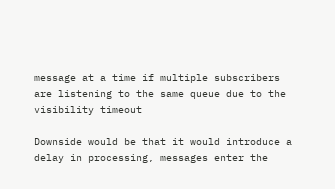message at a time if multiple subscribers are listening to the same queue due to the visibility timeout

Downside would be that it would introduce a delay in processing, messages enter the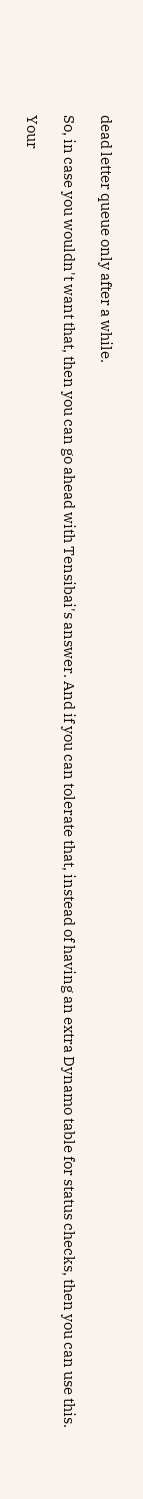dead letter queue only after a while.

So, in case you wouldn't want that, then you can go ahead with Tensibai's answer. And if you can tolerate that, instead of having an extra Dynamo table for status checks, then you can use this.

Your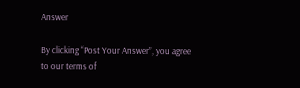Answer

By clicking “Post Your Answer”, you agree to our terms of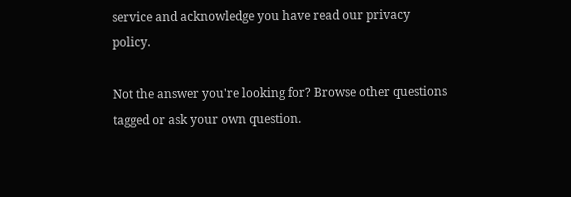service and acknowledge you have read our privacy policy.

Not the answer you're looking for? Browse other questions tagged or ask your own question.